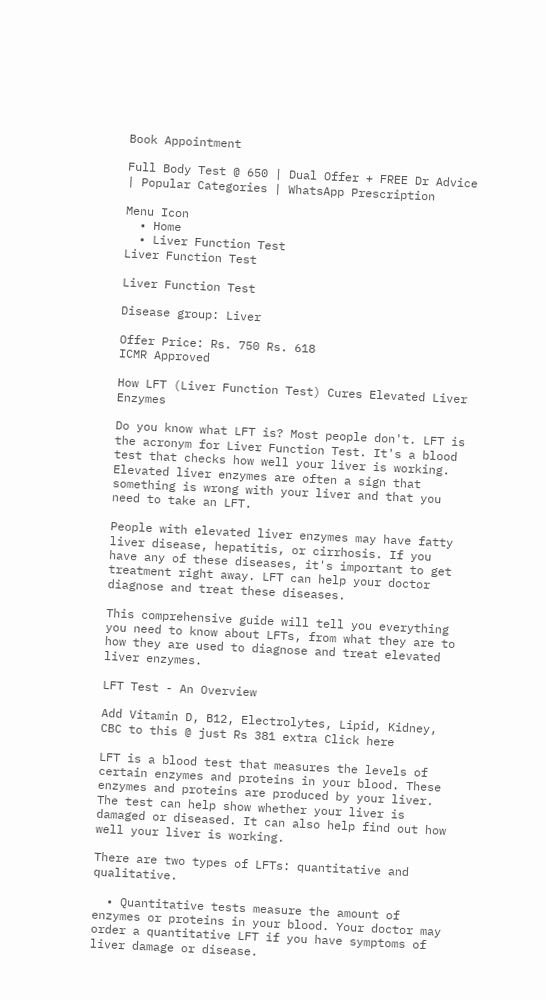Book Appointment

Full Body Test @ 650 | Dual Offer + FREE Dr Advice | Popular Categories | WhatsApp Prescription

Menu Icon
  • Home
  • Liver Function Test
Liver Function Test

Liver Function Test

Disease group: Liver

Offer Price: Rs. 750 Rs. 618
ICMR Approved

How LFT (Liver Function Test) Cures Elevated Liver Enzymes

Do you know what LFT is? Most people don't. LFT is the acronym for Liver Function Test. It's a blood test that checks how well your liver is working. Elevated liver enzymes are often a sign that something is wrong with your liver and that you need to take an LFT.

People with elevated liver enzymes may have fatty liver disease, hepatitis, or cirrhosis. If you have any of these diseases, it's important to get treatment right away. LFT can help your doctor diagnose and treat these diseases.

This comprehensive guide will tell you everything you need to know about LFTs, from what they are to how they are used to diagnose and treat elevated liver enzymes.

LFT Test - An Overview

Add Vitamin D, B12, Electrolytes, Lipid, Kidney, CBC to this @ just Rs 381 extra Click here

LFT is a blood test that measures the levels of certain enzymes and proteins in your blood. These enzymes and proteins are produced by your liver. The test can help show whether your liver is damaged or diseased. It can also help find out how well your liver is working.

There are two types of LFTs: quantitative and qualitative.

  • Quantitative tests measure the amount of enzymes or proteins in your blood. Your doctor may order a quantitative LFT if you have symptoms of liver damage or disease.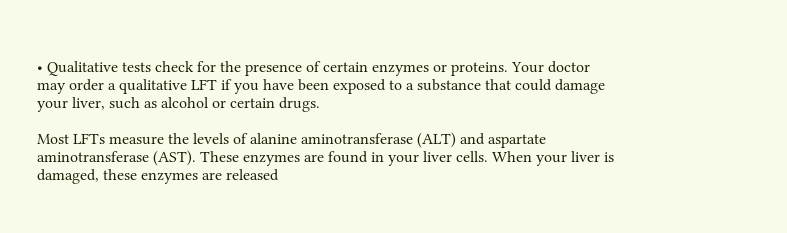• Qualitative tests check for the presence of certain enzymes or proteins. Your doctor may order a qualitative LFT if you have been exposed to a substance that could damage your liver, such as alcohol or certain drugs.

Most LFTs measure the levels of alanine aminotransferase (ALT) and aspartate aminotransferase (AST). These enzymes are found in your liver cells. When your liver is damaged, these enzymes are released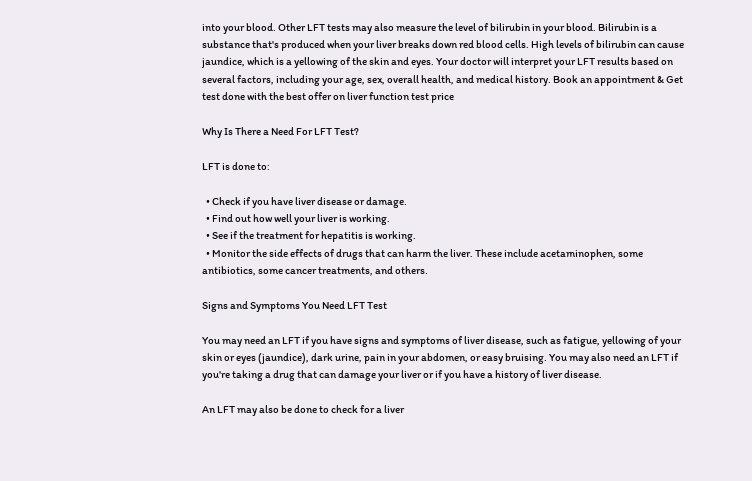into your blood. Other LFT tests may also measure the level of bilirubin in your blood. Bilirubin is a substance that's produced when your liver breaks down red blood cells. High levels of bilirubin can cause jaundice, which is a yellowing of the skin and eyes. Your doctor will interpret your LFT results based on several factors, including your age, sex, overall health, and medical history. Book an appointment & Get test done with the best offer on liver function test price

Why Is There a Need For LFT Test?

LFT is done to:

  • Check if you have liver disease or damage.
  • Find out how well your liver is working.
  • See if the treatment for hepatitis is working.
  • Monitor the side effects of drugs that can harm the liver. These include acetaminophen, some antibiotics, some cancer treatments, and others.

Signs and Symptoms You Need LFT Test

You may need an LFT if you have signs and symptoms of liver disease, such as fatigue, yellowing of your skin or eyes (jaundice), dark urine, pain in your abdomen, or easy bruising. You may also need an LFT if you're taking a drug that can damage your liver or if you have a history of liver disease.

An LFT may also be done to check for a liver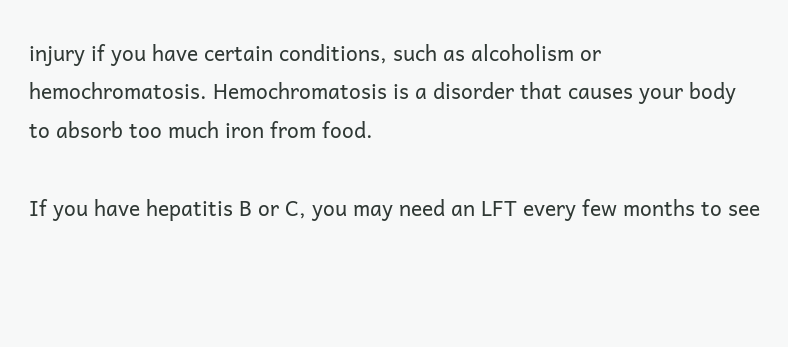injury if you have certain conditions, such as alcoholism or hemochromatosis. Hemochromatosis is a disorder that causes your body to absorb too much iron from food.

If you have hepatitis B or C, you may need an LFT every few months to see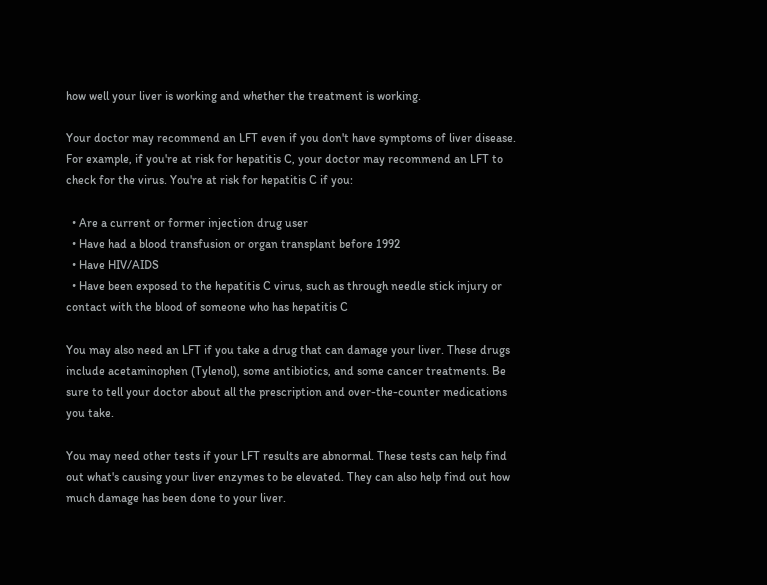how well your liver is working and whether the treatment is working.

Your doctor may recommend an LFT even if you don't have symptoms of liver disease. For example, if you're at risk for hepatitis C, your doctor may recommend an LFT to check for the virus. You're at risk for hepatitis C if you:

  • Are a current or former injection drug user
  • Have had a blood transfusion or organ transplant before 1992
  • Have HIV/AIDS
  • Have been exposed to the hepatitis C virus, such as through needle stick injury or contact with the blood of someone who has hepatitis C

You may also need an LFT if you take a drug that can damage your liver. These drugs include acetaminophen (Tylenol), some antibiotics, and some cancer treatments. Be sure to tell your doctor about all the prescription and over-the-counter medications you take.

You may need other tests if your LFT results are abnormal. These tests can help find out what's causing your liver enzymes to be elevated. They can also help find out how much damage has been done to your liver.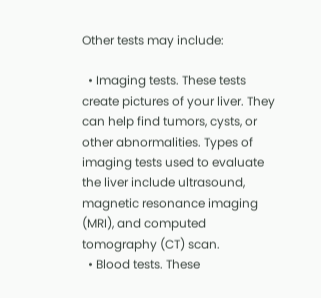Other tests may include:

  • Imaging tests. These tests create pictures of your liver. They can help find tumors, cysts, or other abnormalities. Types of imaging tests used to evaluate the liver include ultrasound, magnetic resonance imaging (MRI), and computed tomography (CT) scan.
  • Blood tests. These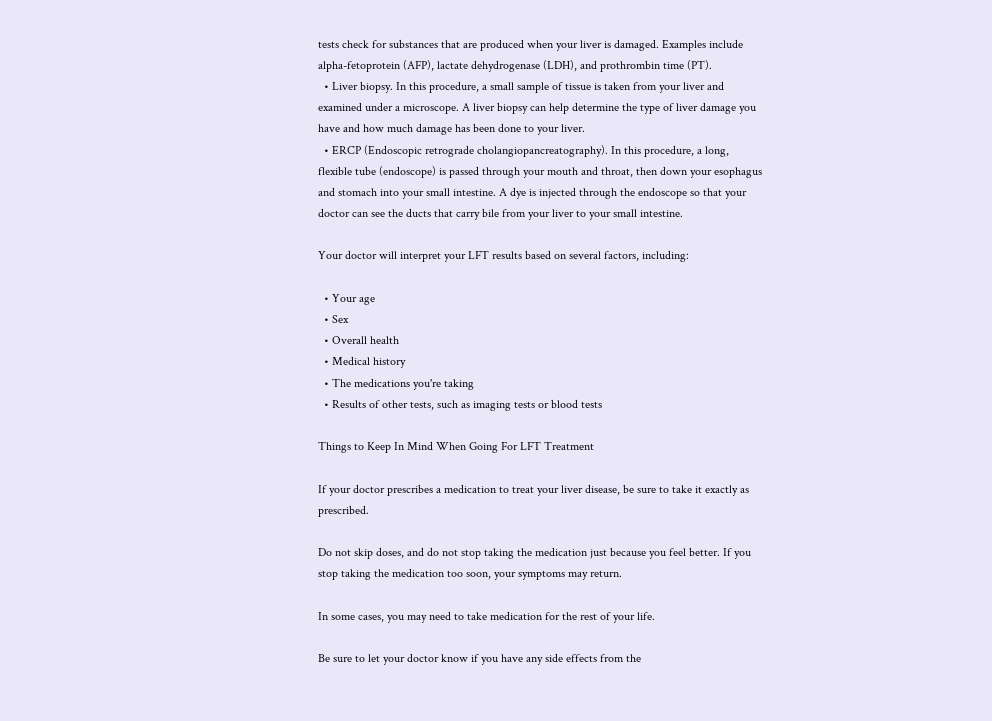tests check for substances that are produced when your liver is damaged. Examples include alpha-fetoprotein (AFP), lactate dehydrogenase (LDH), and prothrombin time (PT).
  • Liver biopsy. In this procedure, a small sample of tissue is taken from your liver and examined under a microscope. A liver biopsy can help determine the type of liver damage you have and how much damage has been done to your liver.
  • ERCP (Endoscopic retrograde cholangiopancreatography). In this procedure, a long, flexible tube (endoscope) is passed through your mouth and throat, then down your esophagus and stomach into your small intestine. A dye is injected through the endoscope so that your doctor can see the ducts that carry bile from your liver to your small intestine.

Your doctor will interpret your LFT results based on several factors, including:

  • Your age
  • Sex
  • Overall health
  • Medical history
  • The medications you're taking
  • Results of other tests, such as imaging tests or blood tests

Things to Keep In Mind When Going For LFT Treatment

If your doctor prescribes a medication to treat your liver disease, be sure to take it exactly as prescribed.

Do not skip doses, and do not stop taking the medication just because you feel better. If you stop taking the medication too soon, your symptoms may return.

In some cases, you may need to take medication for the rest of your life.

Be sure to let your doctor know if you have any side effects from the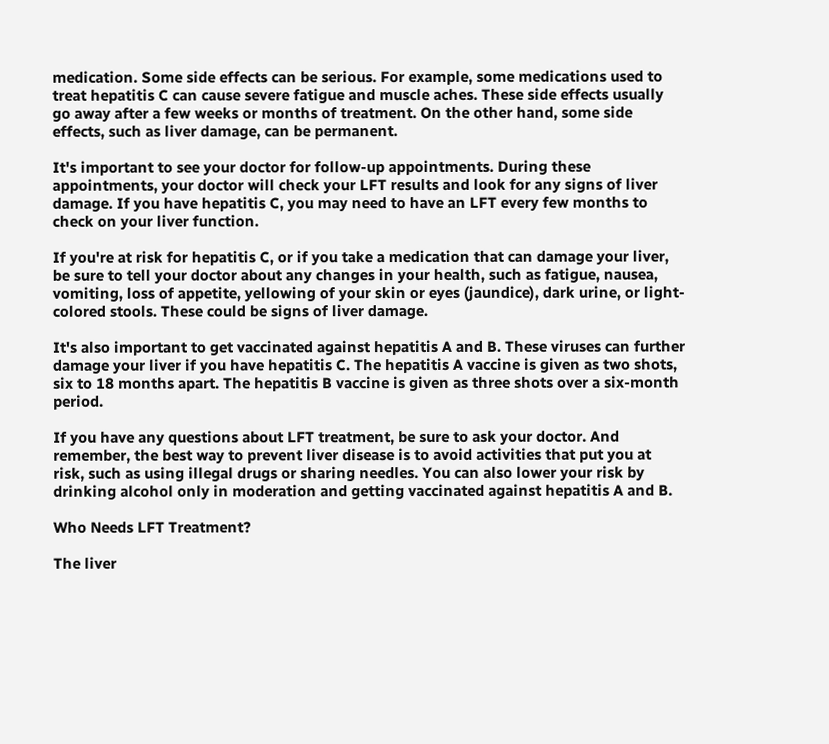medication. Some side effects can be serious. For example, some medications used to treat hepatitis C can cause severe fatigue and muscle aches. These side effects usually go away after a few weeks or months of treatment. On the other hand, some side effects, such as liver damage, can be permanent.

It's important to see your doctor for follow-up appointments. During these appointments, your doctor will check your LFT results and look for any signs of liver damage. If you have hepatitis C, you may need to have an LFT every few months to check on your liver function.

If you're at risk for hepatitis C, or if you take a medication that can damage your liver, be sure to tell your doctor about any changes in your health, such as fatigue, nausea, vomiting, loss of appetite, yellowing of your skin or eyes (jaundice), dark urine, or light-colored stools. These could be signs of liver damage.

It's also important to get vaccinated against hepatitis A and B. These viruses can further damage your liver if you have hepatitis C. The hepatitis A vaccine is given as two shots, six to 18 months apart. The hepatitis B vaccine is given as three shots over a six-month period.

If you have any questions about LFT treatment, be sure to ask your doctor. And remember, the best way to prevent liver disease is to avoid activities that put you at risk, such as using illegal drugs or sharing needles. You can also lower your risk by drinking alcohol only in moderation and getting vaccinated against hepatitis A and B.

Who Needs LFT Treatment?

The liver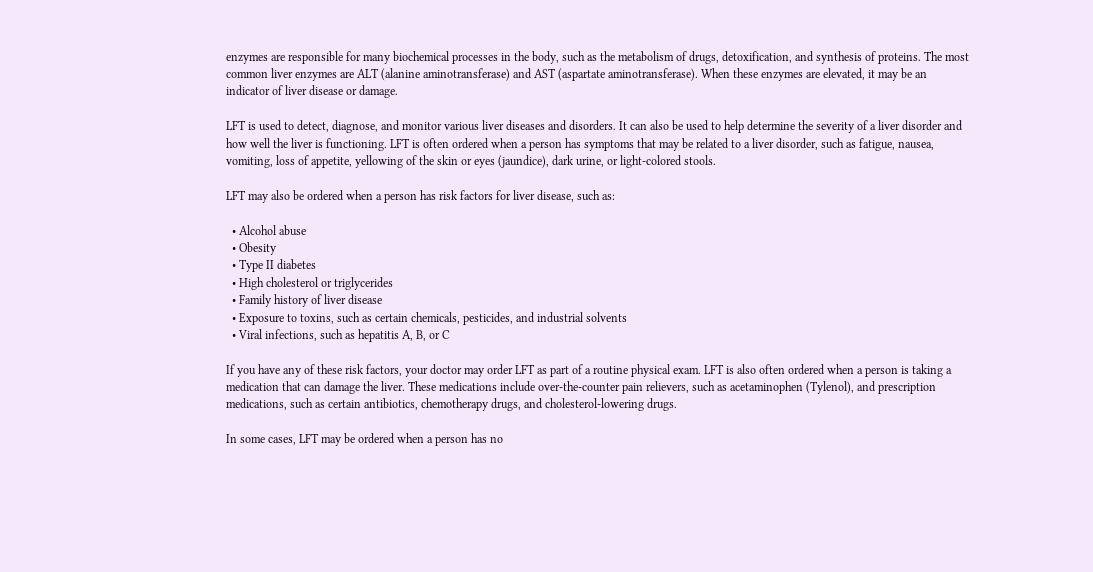enzymes are responsible for many biochemical processes in the body, such as the metabolism of drugs, detoxification, and synthesis of proteins. The most common liver enzymes are ALT (alanine aminotransferase) and AST (aspartate aminotransferase). When these enzymes are elevated, it may be an indicator of liver disease or damage.

LFT is used to detect, diagnose, and monitor various liver diseases and disorders. It can also be used to help determine the severity of a liver disorder and how well the liver is functioning. LFT is often ordered when a person has symptoms that may be related to a liver disorder, such as fatigue, nausea, vomiting, loss of appetite, yellowing of the skin or eyes (jaundice), dark urine, or light-colored stools.

LFT may also be ordered when a person has risk factors for liver disease, such as:

  • Alcohol abuse
  • Obesity
  • Type II diabetes
  • High cholesterol or triglycerides
  • Family history of liver disease
  • Exposure to toxins, such as certain chemicals, pesticides, and industrial solvents
  • Viral infections, such as hepatitis A, B, or C

If you have any of these risk factors, your doctor may order LFT as part of a routine physical exam. LFT is also often ordered when a person is taking a medication that can damage the liver. These medications include over-the-counter pain relievers, such as acetaminophen (Tylenol), and prescription medications, such as certain antibiotics, chemotherapy drugs, and cholesterol-lowering drugs.

In some cases, LFT may be ordered when a person has no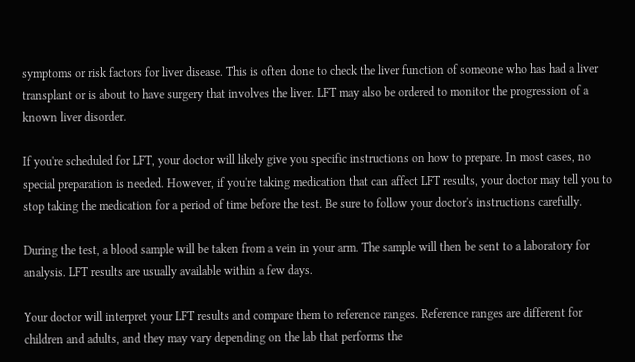symptoms or risk factors for liver disease. This is often done to check the liver function of someone who has had a liver transplant or is about to have surgery that involves the liver. LFT may also be ordered to monitor the progression of a known liver disorder.

If you're scheduled for LFT, your doctor will likely give you specific instructions on how to prepare. In most cases, no special preparation is needed. However, if you're taking medication that can affect LFT results, your doctor may tell you to stop taking the medication for a period of time before the test. Be sure to follow your doctor's instructions carefully.

During the test, a blood sample will be taken from a vein in your arm. The sample will then be sent to a laboratory for analysis. LFT results are usually available within a few days.

Your doctor will interpret your LFT results and compare them to reference ranges. Reference ranges are different for children and adults, and they may vary depending on the lab that performs the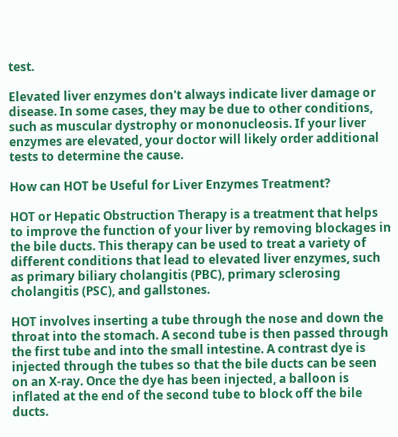test.

Elevated liver enzymes don't always indicate liver damage or disease. In some cases, they may be due to other conditions, such as muscular dystrophy or mononucleosis. If your liver enzymes are elevated, your doctor will likely order additional tests to determine the cause.

How can HOT be Useful for Liver Enzymes Treatment?

HOT or Hepatic Obstruction Therapy is a treatment that helps to improve the function of your liver by removing blockages in the bile ducts. This therapy can be used to treat a variety of different conditions that lead to elevated liver enzymes, such as primary biliary cholangitis (PBC), primary sclerosing cholangitis (PSC), and gallstones.

HOT involves inserting a tube through the nose and down the throat into the stomach. A second tube is then passed through the first tube and into the small intestine. A contrast dye is injected through the tubes so that the bile ducts can be seen on an X-ray. Once the dye has been injected, a balloon is inflated at the end of the second tube to block off the bile ducts.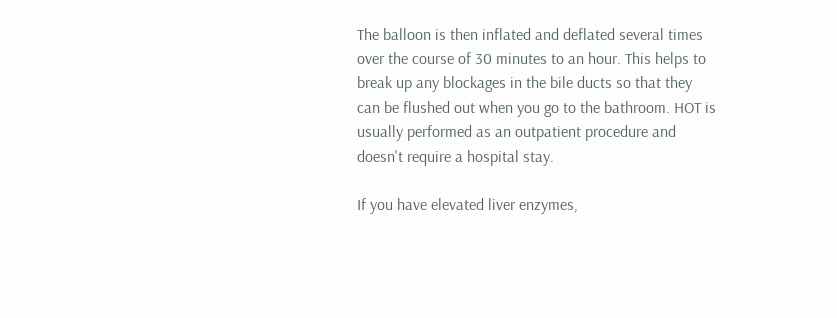The balloon is then inflated and deflated several times over the course of 30 minutes to an hour. This helps to break up any blockages in the bile ducts so that they can be flushed out when you go to the bathroom. HOT is usually performed as an outpatient procedure and doesn't require a hospital stay.

If you have elevated liver enzymes,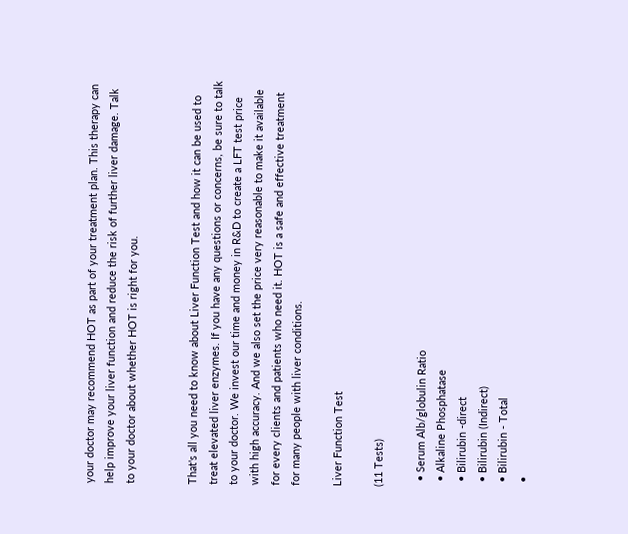your doctor may recommend HOT as part of your treatment plan. This therapy can help improve your liver function and reduce the risk of further liver damage. Talk to your doctor about whether HOT is right for you.


That's all you need to know about Liver Function Test and how it can be used to treat elevated liver enzymes. If you have any questions or concerns, be sure to talk to your doctor. We invest our time and money in R&D to create a LFT test price with high accuracy. And we also set the price very reasonable to make it available for every clients and patients who need it. HOT is a safe and effective treatment for many people with liver conditions.

Liver Function Test

(11 Tests)

  • Serum Alb/globulin Ratio
  • Alkaline Phosphatase
  • Bilirubin -direct
  • Bilirubin (Indirect)
  • Bilirubin - Total
  •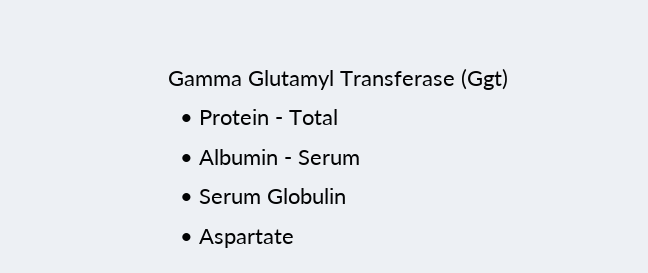Gamma Glutamyl Transferase (Ggt)
  • Protein - Total
  • Albumin - Serum
  • Serum Globulin
  • Aspartate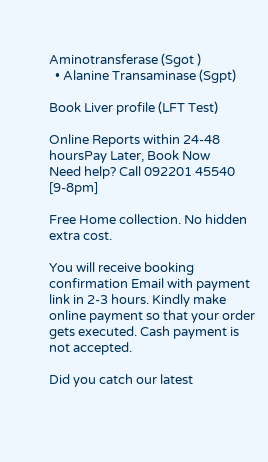Aminotransferase (Sgot )
  • Alanine Transaminase (Sgpt)

Book Liver profile (LFT Test)

Online Reports within 24-48 hoursPay Later, Book Now
Need help? Call 092201 45540 [9-8pm]

Free Home collection. No hidden extra cost.

You will receive booking confirmation Email with payment link in 2-3 hours. Kindly make online payment so that your order gets executed. Cash payment is not accepted.

Did you catch our latest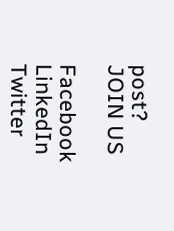post? JOIN US

Facebook LinkedIn Twitter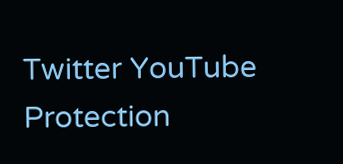Twitter YouTube Protection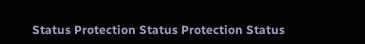Status Protection Status Protection Status